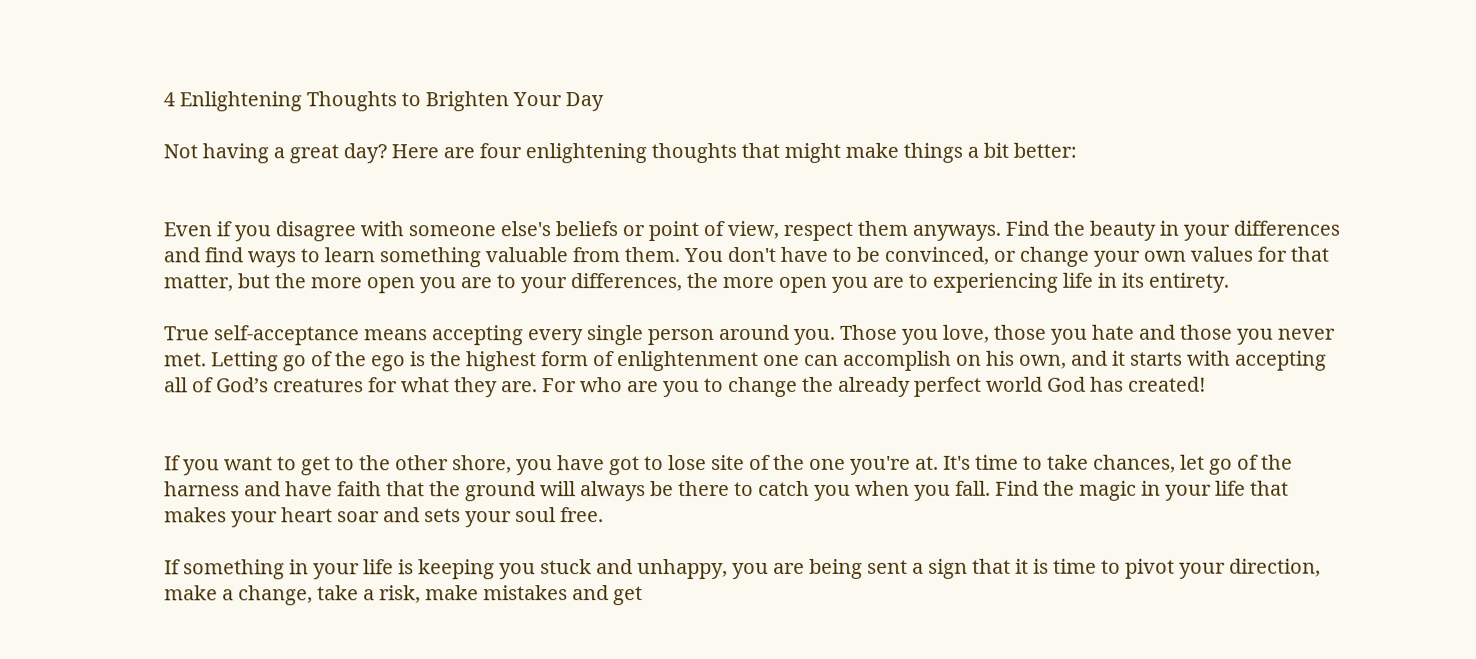4 Enlightening Thoughts to Brighten Your Day

Not having a great day? Here are four enlightening thoughts that might make things a bit better:


Even if you disagree with someone else's beliefs or point of view, respect them anyways. Find the beauty in your differences and find ways to learn something valuable from them. You don't have to be convinced, or change your own values for that matter, but the more open you are to your differences, the more open you are to experiencing life in its entirety.

True self-acceptance means accepting every single person around you. Those you love, those you hate and those you never met. Letting go of the ego is the highest form of enlightenment one can accomplish on his own, and it starts with accepting all of God’s creatures for what they are. For who are you to change the already perfect world God has created!


If you want to get to the other shore, you have got to lose site of the one you're at. It's time to take chances, let go of the harness and have faith that the ground will always be there to catch you when you fall. Find the magic in your life that makes your heart soar and sets your soul free.

If something in your life is keeping you stuck and unhappy, you are being sent a sign that it is time to pivot your direction, make a change, take a risk, make mistakes and get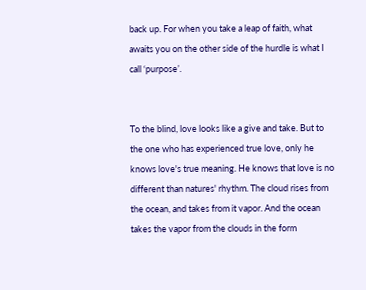back up. For when you take a leap of faith, what awaits you on the other side of the hurdle is what I call ‘purpose’.


To the blind, love looks like a give and take. But to the one who has experienced true love, only he knows love's true meaning. He knows that love is no different than natures' rhythm. The cloud rises from the ocean, and takes from it vapor. And the ocean takes the vapor from the clouds in the form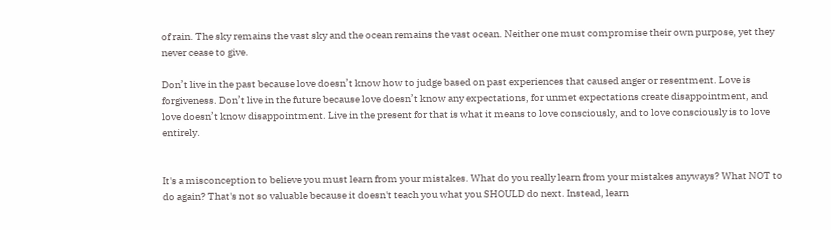of rain. The sky remains the vast sky and the ocean remains the vast ocean. Neither one must compromise their own purpose, yet they never cease to give.

Don’t live in the past because love doesn’t know how to judge based on past experiences that caused anger or resentment. Love is forgiveness. Don’t live in the future because love doesn’t know any expectations, for unmet expectations create disappointment, and love doesn’t know disappointment. Live in the present for that is what it means to love consciously, and to love consciously is to love entirely.


It's a misconception to believe you must learn from your mistakes. What do you really learn from your mistakes anyways? What NOT to do again? That's not so valuable because it doesn't teach you what you SHOULD do next. Instead, learn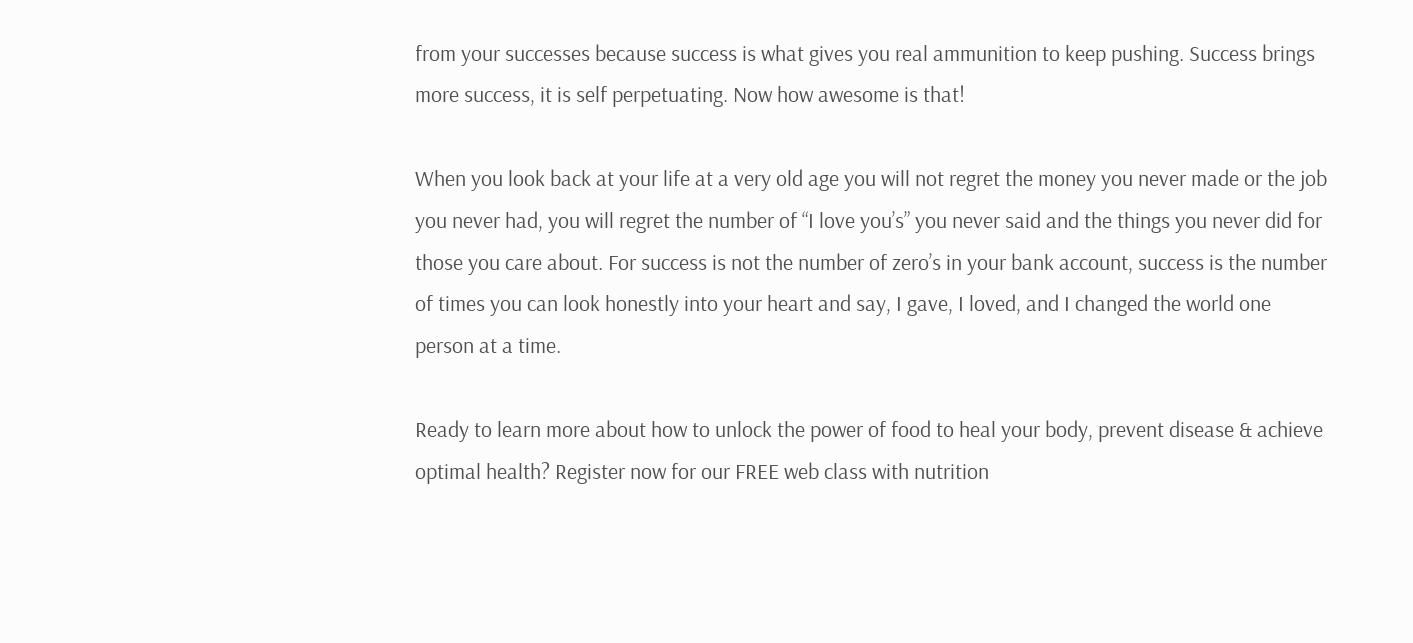from your successes because success is what gives you real ammunition to keep pushing. Success brings more success, it is self perpetuating. Now how awesome is that!

When you look back at your life at a very old age you will not regret the money you never made or the job you never had, you will regret the number of “I love you’s” you never said and the things you never did for those you care about. For success is not the number of zero’s in your bank account, success is the number of times you can look honestly into your heart and say, I gave, I loved, and I changed the world one person at a time.

Ready to learn more about how to unlock the power of food to heal your body, prevent disease & achieve optimal health? Register now for our FREE web class with nutrition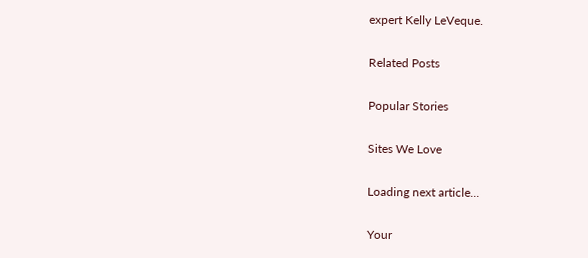expert Kelly LeVeque.

Related Posts

Popular Stories

Sites We Love

Loading next article...

Your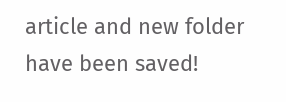article and new folder have been saved!